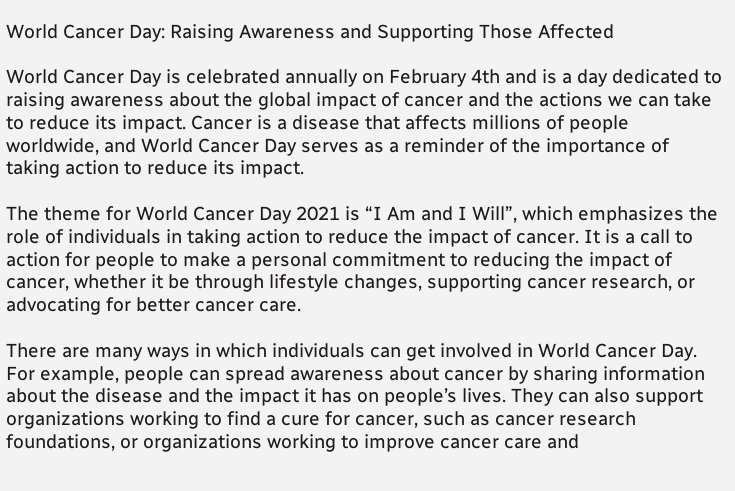World Cancer Day: Raising Awareness and Supporting Those Affected

World Cancer Day is celebrated annually on February 4th and is a day dedicated to raising awareness about the global impact of cancer and the actions we can take to reduce its impact. Cancer is a disease that affects millions of people worldwide, and World Cancer Day serves as a reminder of the importance of taking action to reduce its impact.

The theme for World Cancer Day 2021 is “I Am and I Will”, which emphasizes the role of individuals in taking action to reduce the impact of cancer. It is a call to action for people to make a personal commitment to reducing the impact of cancer, whether it be through lifestyle changes, supporting cancer research, or advocating for better cancer care.

There are many ways in which individuals can get involved in World Cancer Day. For example, people can spread awareness about cancer by sharing information about the disease and the impact it has on people’s lives. They can also support organizations working to find a cure for cancer, such as cancer research foundations, or organizations working to improve cancer care and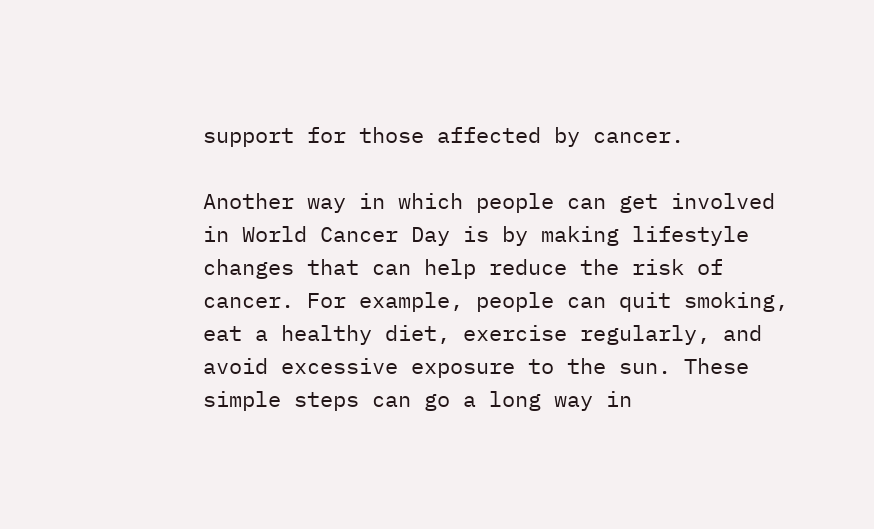support for those affected by cancer.

Another way in which people can get involved in World Cancer Day is by making lifestyle changes that can help reduce the risk of cancer. For example, people can quit smoking, eat a healthy diet, exercise regularly, and avoid excessive exposure to the sun. These simple steps can go a long way in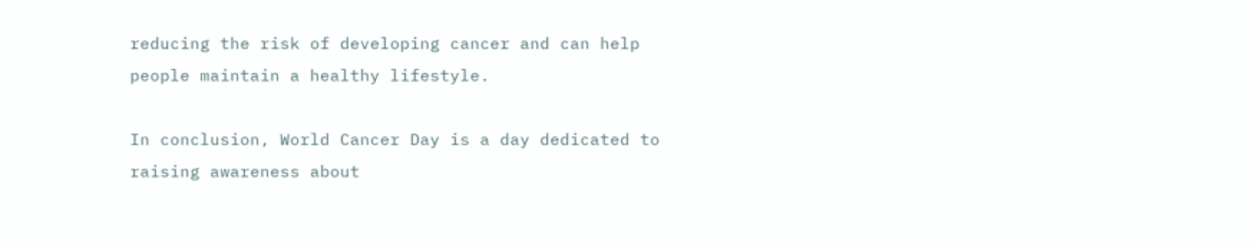reducing the risk of developing cancer and can help people maintain a healthy lifestyle.

In conclusion, World Cancer Day is a day dedicated to raising awareness about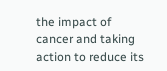the impact of cancer and taking action to reduce its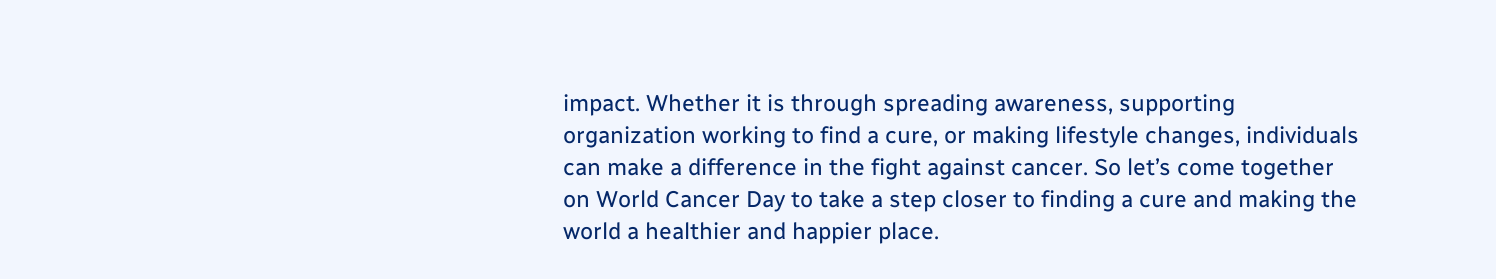impact. Whether it is through spreading awareness, supporting organization working to find a cure, or making lifestyle changes, individuals can make a difference in the fight against cancer. So let’s come together on World Cancer Day to take a step closer to finding a cure and making the world a healthier and happier place.